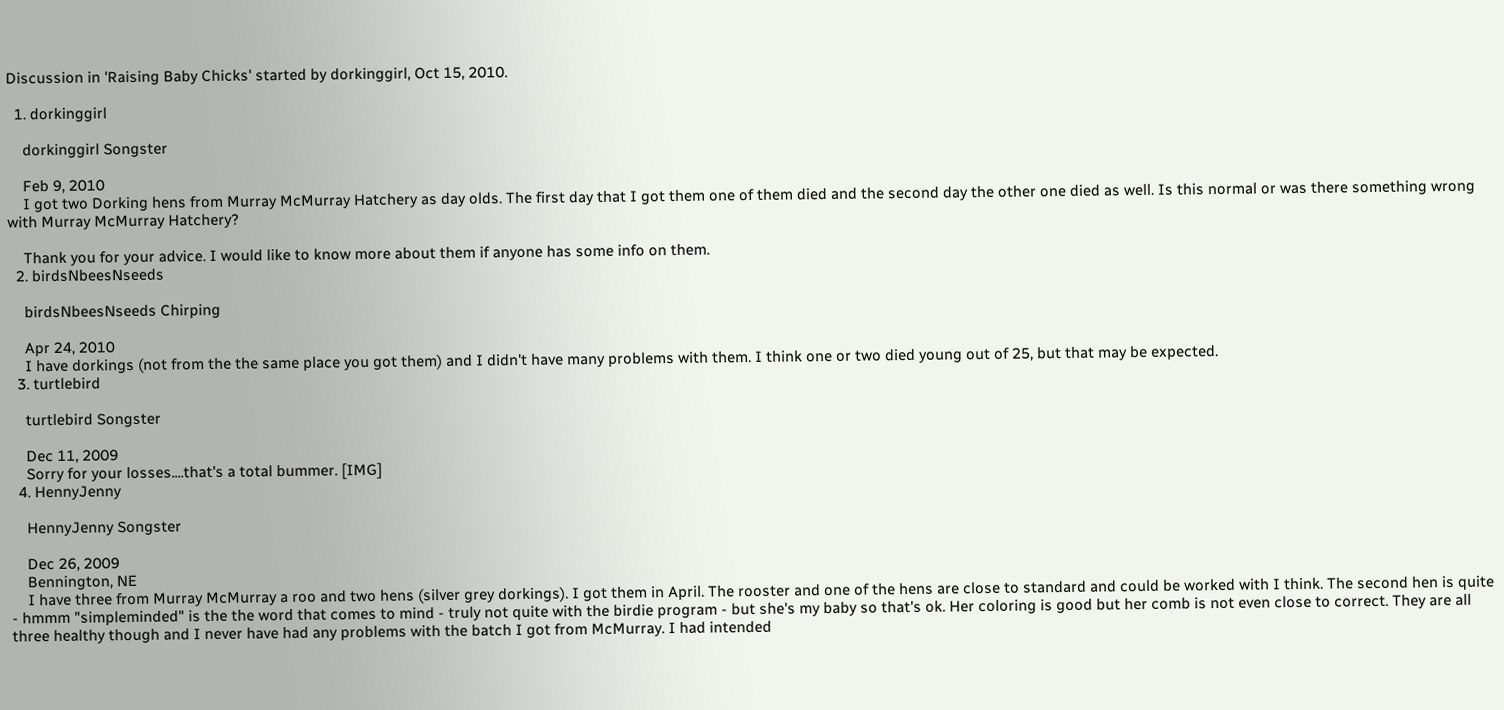Discussion in 'Raising Baby Chicks' started by dorkinggirl, Oct 15, 2010.

  1. dorkinggirl

    dorkinggirl Songster

    Feb 9, 2010
    I got two Dorking hens from Murray McMurray Hatchery as day olds. The first day that I got them one of them died and the second day the other one died as well. Is this normal or was there something wrong with Murray McMurray Hatchery?

    Thank you for your advice. I would like to know more about them if anyone has some info on them.
  2. birdsNbeesNseeds

    birdsNbeesNseeds Chirping

    Apr 24, 2010
    I have dorkings (not from the the same place you got them) and I didn't have many problems with them. I think one or two died young out of 25, but that may be expected.
  3. turtlebird

    turtlebird Songster

    Dec 11, 2009
    Sorry for your losses....that's a total bummer. [IMG]
  4. HennyJenny

    HennyJenny Songster

    Dec 26, 2009
    Bennington, NE
    I have three from Murray McMurray a roo and two hens (silver grey dorkings). I got them in April. The rooster and one of the hens are close to standard and could be worked with I think. The second hen is quite - hmmm "simpleminded" is the the word that comes to mind - truly not quite with the birdie program - but she's my baby so that's ok. Her coloring is good but her comb is not even close to correct. They are all three healthy though and I never have had any problems with the batch I got from McMurray. I had intended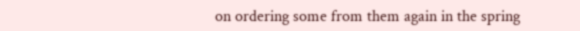on ordering some from them again in the spring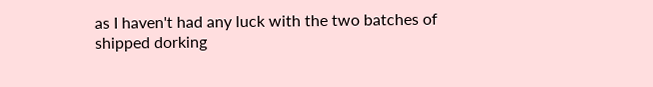as I haven't had any luck with the two batches of shipped dorking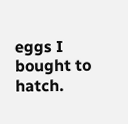eggs I bought to hatch.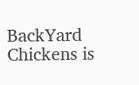BackYard Chickens is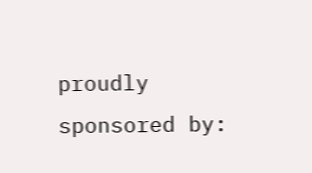proudly sponsored by: